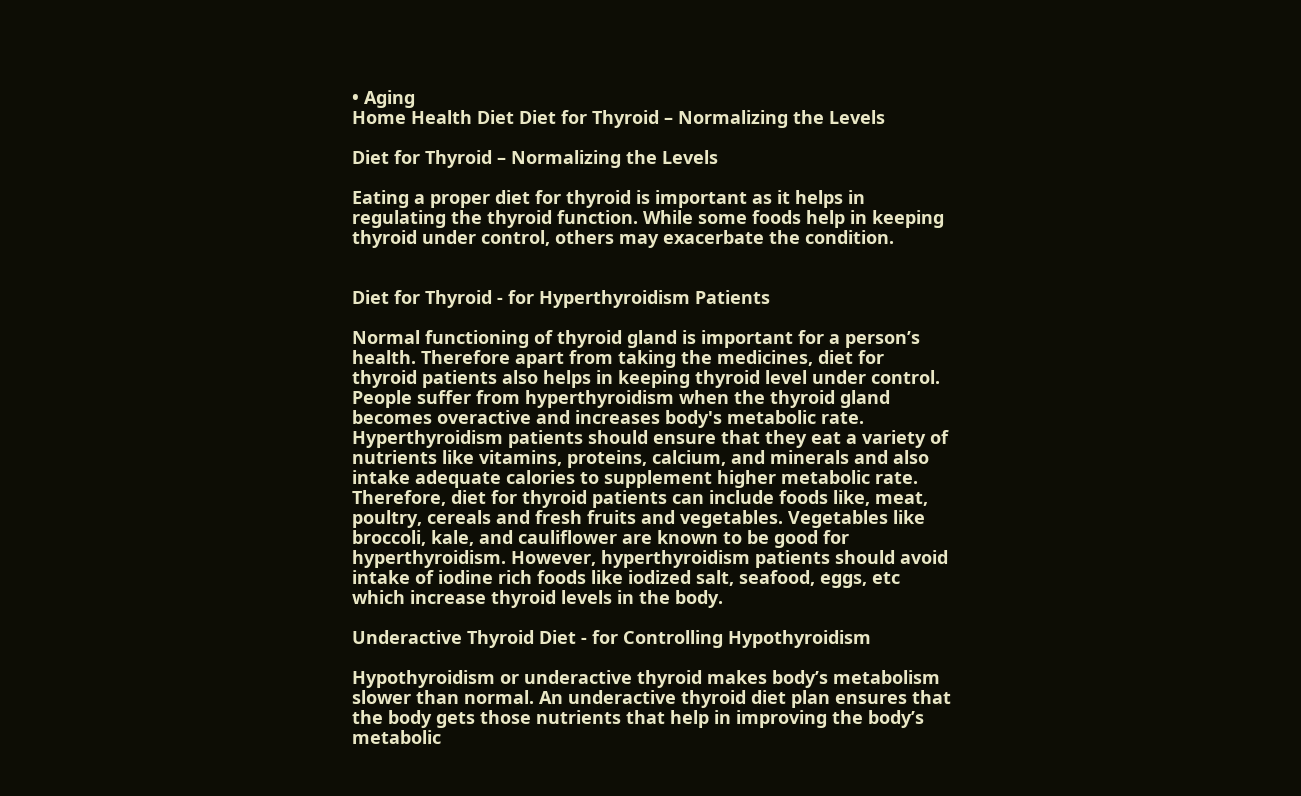• Aging
Home Health Diet Diet for Thyroid – Normalizing the Levels

Diet for Thyroid – Normalizing the Levels

Eating a proper diet for thyroid is important as it helps in regulating the thyroid function. While some foods help in keeping thyroid under control, others may exacerbate the condition.


Diet for Thyroid - for Hyperthyroidism Patients

Normal functioning of thyroid gland is important for a person’s health. Therefore apart from taking the medicines, diet for thyroid patients also helps in keeping thyroid level under control. People suffer from hyperthyroidism when the thyroid gland becomes overactive and increases body's metabolic rate. Hyperthyroidism patients should ensure that they eat a variety of nutrients like vitamins, proteins, calcium, and minerals and also intake adequate calories to supplement higher metabolic rate. Therefore, diet for thyroid patients can include foods like, meat, poultry, cereals and fresh fruits and vegetables. Vegetables like broccoli, kale, and cauliflower are known to be good for hyperthyroidism. However, hyperthyroidism patients should avoid intake of iodine rich foods like iodized salt, seafood, eggs, etc which increase thyroid levels in the body.

Underactive Thyroid Diet - for Controlling Hypothyroidism

Hypothyroidism or underactive thyroid makes body’s metabolism slower than normal. An underactive thyroid diet plan ensures that the body gets those nutrients that help in improving the body’s metabolic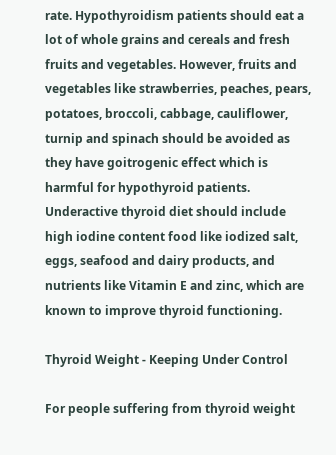rate. Hypothyroidism patients should eat a lot of whole grains and cereals and fresh fruits and vegetables. However, fruits and vegetables like strawberries, peaches, pears, potatoes, broccoli, cabbage, cauliflower, turnip and spinach should be avoided as they have goitrogenic effect which is harmful for hypothyroid patients. Underactive thyroid diet should include high iodine content food like iodized salt, eggs, seafood and dairy products, and nutrients like Vitamin E and zinc, which are known to improve thyroid functioning.

Thyroid Weight - Keeping Under Control

For people suffering from thyroid weight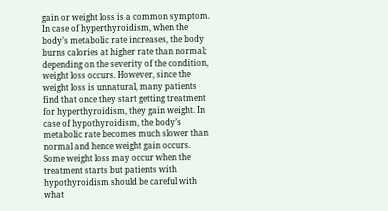gain or weight loss is a common symptom. In case of hyperthyroidism, when the body’s metabolic rate increases, the body burns calories at higher rate than normal; depending on the severity of the condition, weight loss occurs. However, since the weight loss is unnatural, many patients find that once they start getting treatment for hyperthyroidism, they gain weight. In case of hypothyroidism, the body’s metabolic rate becomes much slower than normal and hence weight gain occurs. Some weight loss may occur when the treatment starts but patients with hypothyroidism should be careful with what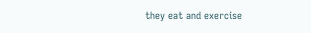they eat and exercise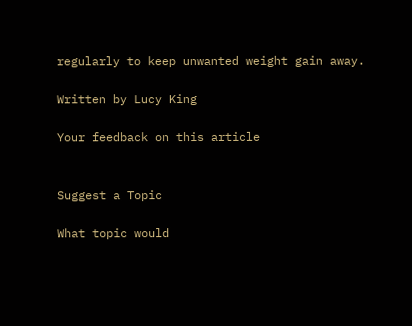regularly to keep unwanted weight gain away.

Written by Lucy King

Your feedback on this article


Suggest a Topic

What topic would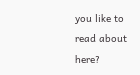you like to read about here?